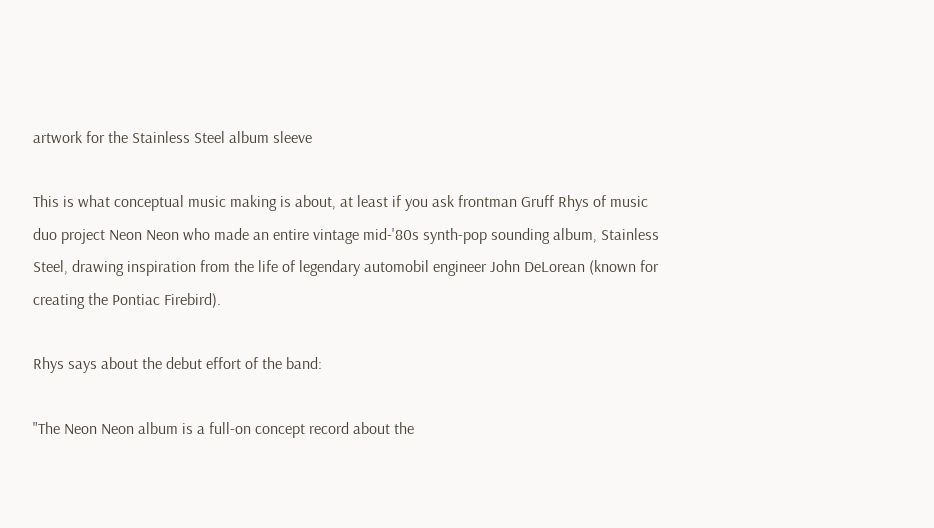artwork for the Stainless Steel album sleeve

This is what conceptual music making is about, at least if you ask frontman Gruff Rhys of music duo project Neon Neon who made an entire vintage mid-'80s synth-pop sounding album, Stainless Steel, drawing inspiration from the life of legendary automobil engineer John DeLorean (known for creating the Pontiac Firebird).

Rhys says about the debut effort of the band:

"The Neon Neon album is a full-on concept record about the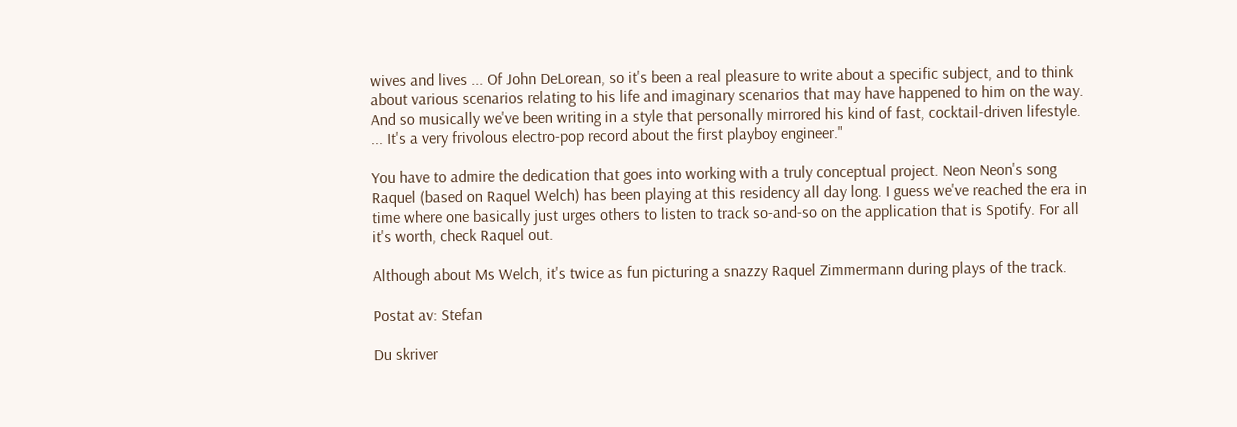wives and lives ... Of John DeLorean, so it's been a real pleasure to write about a specific subject, and to think about various scenarios relating to his life and imaginary scenarios that may have happened to him on the way. And so musically we've been writing in a style that personally mirrored his kind of fast, cocktail-driven lifestyle. ... It's a very frivolous electro-pop record about the first playboy engineer."

You have to admire the dedication that goes into working with a truly conceptual project. Neon Neon's song Raquel (based on Raquel Welch) has been playing at this residency all day long. I guess we've reached the era in time where one basically just urges others to listen to track so-and-so on the application that is Spotify. For all it's worth, check Raquel out.

Although about Ms Welch, it's twice as fun picturing a snazzy Raquel Zimmermann during plays of the track.

Postat av: Stefan

Du skriver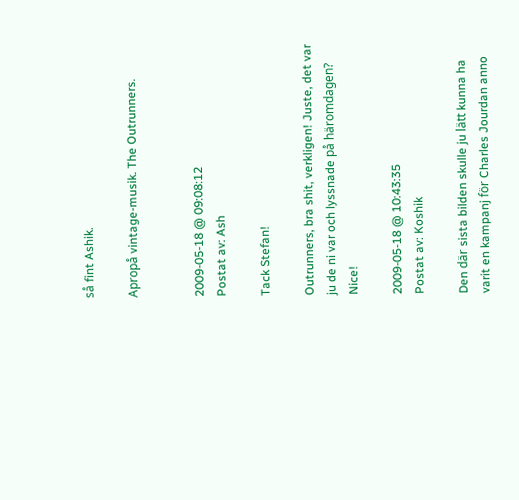så fint Ashik.

Apropå vintage-musik. The Outrunners.


2009-05-18 @ 09:08:12
Postat av: Ash

Tack Stefan!

Outrunners, bra shit, verkligen! Juste, det var ju de ni var och lyssnade på häromdagen? Nice!

2009-05-18 @ 10:43:35
Postat av: Koshik

Den där sista bilden skulle ju lätt kunna ha varit en kampanj för Charles Jourdan anno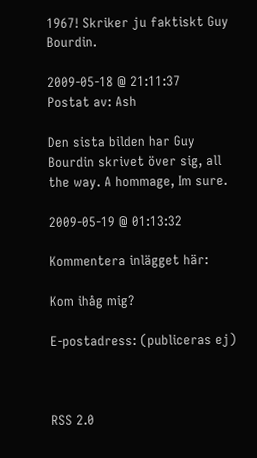1967! Skriker ju faktiskt Guy Bourdin.

2009-05-18 @ 21:11:37
Postat av: Ash

Den sista bilden har Guy Bourdin skrivet över sig, all the way. A hommage, Im sure.

2009-05-19 @ 01:13:32

Kommentera inlägget här:

Kom ihåg mig?

E-postadress: (publiceras ej)



RSS 2.0